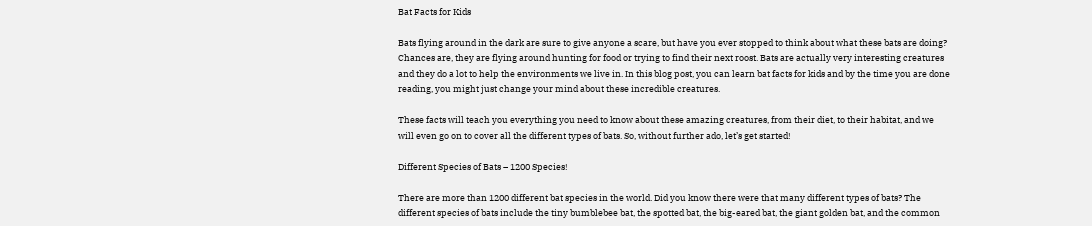Bat Facts for Kids

Bats flying around in the dark are sure to give anyone a scare, but have you ever stopped to think about what these bats are doing? Chances are, they are flying around hunting for food or trying to find their next roost. Bats are actually very interesting creatures and they do a lot to help the environments we live in. In this blog post, you can learn bat facts for kids and by the time you are done reading, you might just change your mind about these incredible creatures.

These facts will teach you everything you need to know about these amazing creatures, from their diet, to their habitat, and we will even go on to cover all the different types of bats. So, without further ado, let’s get started!

Different Species of Bats – 1200 Species!

There are more than 1200 different bat species in the world. Did you know there were that many different types of bats? The different species of bats include the tiny bumblebee bat, the spotted bat, the big-eared bat, the giant golden bat, and the common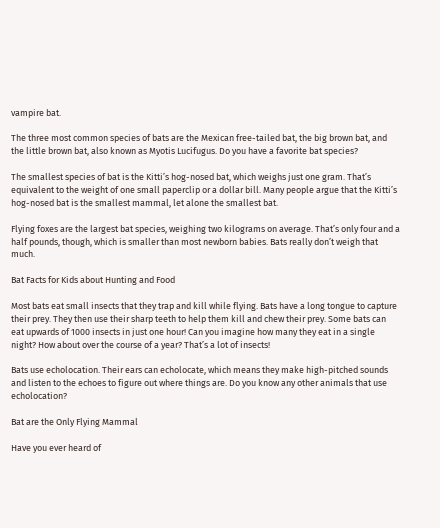vampire bat.

The three most common species of bats are the Mexican free-tailed bat, the big brown bat, and the little brown bat, also known as Myotis Lucifugus. Do you have a favorite bat species?

The smallest species of bat is the Kitti’s hog-nosed bat, which weighs just one gram. That’s equivalent to the weight of one small paperclip or a dollar bill. Many people argue that the Kitti’s hog-nosed bat is the smallest mammal, let alone the smallest bat.

Flying foxes are the largest bat species, weighing two kilograms on average. That’s only four and a half pounds, though, which is smaller than most newborn babies. Bats really don’t weigh that much.

Bat Facts for Kids about Hunting and Food

Most bats eat small insects that they trap and kill while flying. Bats have a long tongue to capture their prey. They then use their sharp teeth to help them kill and chew their prey. Some bats can eat upwards of 1000 insects in just one hour! Can you imagine how many they eat in a single night? How about over the course of a year? That’s a lot of insects!

Bats use echolocation. Their ears can echolocate, which means they make high-pitched sounds and listen to the echoes to figure out where things are. Do you know any other animals that use echolocation?

Bat are the Only Flying Mammal

Have you ever heard of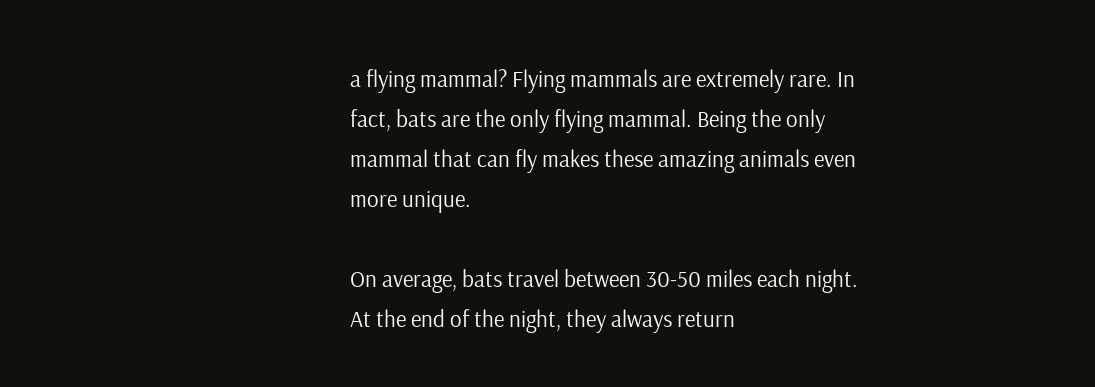a flying mammal? Flying mammals are extremely rare. In fact, bats are the only flying mammal. Being the only mammal that can fly makes these amazing animals even more unique.

On average, bats travel between 30-50 miles each night. At the end of the night, they always return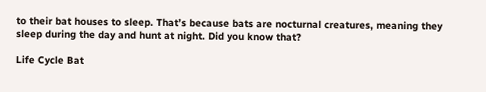to their bat houses to sleep. That’s because bats are nocturnal creatures, meaning they sleep during the day and hunt at night. Did you know that?

Life Cycle Bat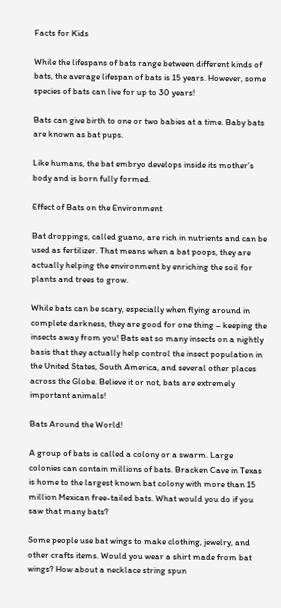Facts for Kids

While the lifespans of bats range between different kinds of bats, the average lifespan of bats is 15 years. However, some species of bats can live for up to 30 years!

Bats can give birth to one or two babies at a time. Baby bats are known as bat pups.

Like humans, the bat embryo develops inside its mother’s body and is born fully formed.

Effect of Bats on the Environment

Bat droppings, called guano, are rich in nutrients and can be used as fertilizer. That means when a bat poops, they are actually helping the environment by enriching the soil for plants and trees to grow.

While bats can be scary, especially when flying around in complete darkness, they are good for one thing – keeping the insects away from you! Bats eat so many insects on a nightly basis that they actually help control the insect population in the United States, South America, and several other places across the Globe. Believe it or not, bats are extremely important animals!

Bats Around the World!

A group of bats is called a colony or a swarm. Large colonies can contain millions of bats. Bracken Cave in Texas is home to the largest known bat colony with more than 15 million Mexican free-tailed bats. What would you do if you saw that many bats?

Some people use bat wings to make clothing, jewelry, and other crafts items. Would you wear a shirt made from bat wings? How about a necklace string spun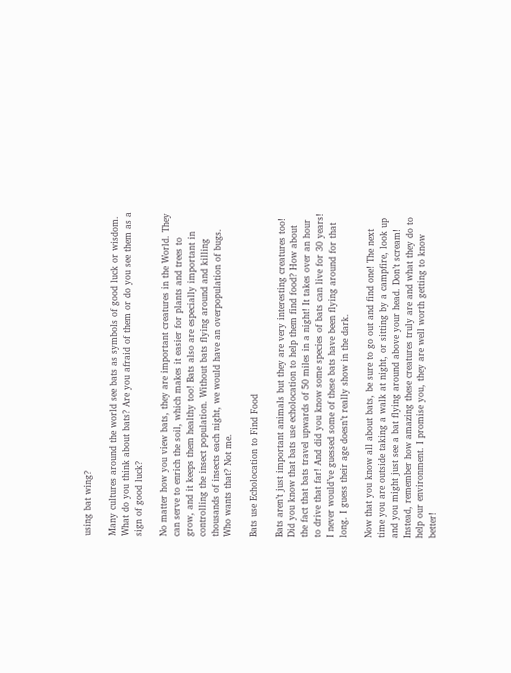using bat wing?

Many cultures around the world see bats as symbols of good luck or wisdom. What do you think about bats? Are you afraid of them or do you see them as a sign of good luck?

No matter how you view bats, they are important creatures in the World. They can serve to enrich the soil, which makes it easier for plants and trees to grow, and it keeps them healthy too! Bats also are especially important in controlling the insect population. Without bats flying around and killing thousands of insects each night, we would have an overpopulation of bugs. Who wants that? Not me.

Bats use Echolocation to Find Food

Bats aren’t just important animals but they are very interesting creatures too! Did you know that bats use echolocation to help them find food? How about the fact that bats travel upwards of 50 miles in a night! It takes over an hour to drive that far! And did you know some species of bats can live for 30 years! I never would’ve guessed some of these bats have been flying around for that long. I guess their age doesn’t really show in the dark.

Now that you know all about bats, be sure to go out and find one! The next time you are outside taking a walk at night, or sitting by a campfire, look up and you might just see a bat flying around above your head. Don’t scream! Instead, remember how amazing these creatures truly are and what they do to help our environment. I promise you, they are well worth getting to know better!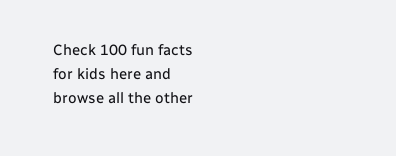Check 100 fun facts for kids here and browse all the other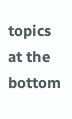topics at the bottom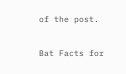of the post.

Bat Facts for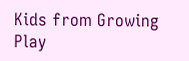Kids from Growing Play